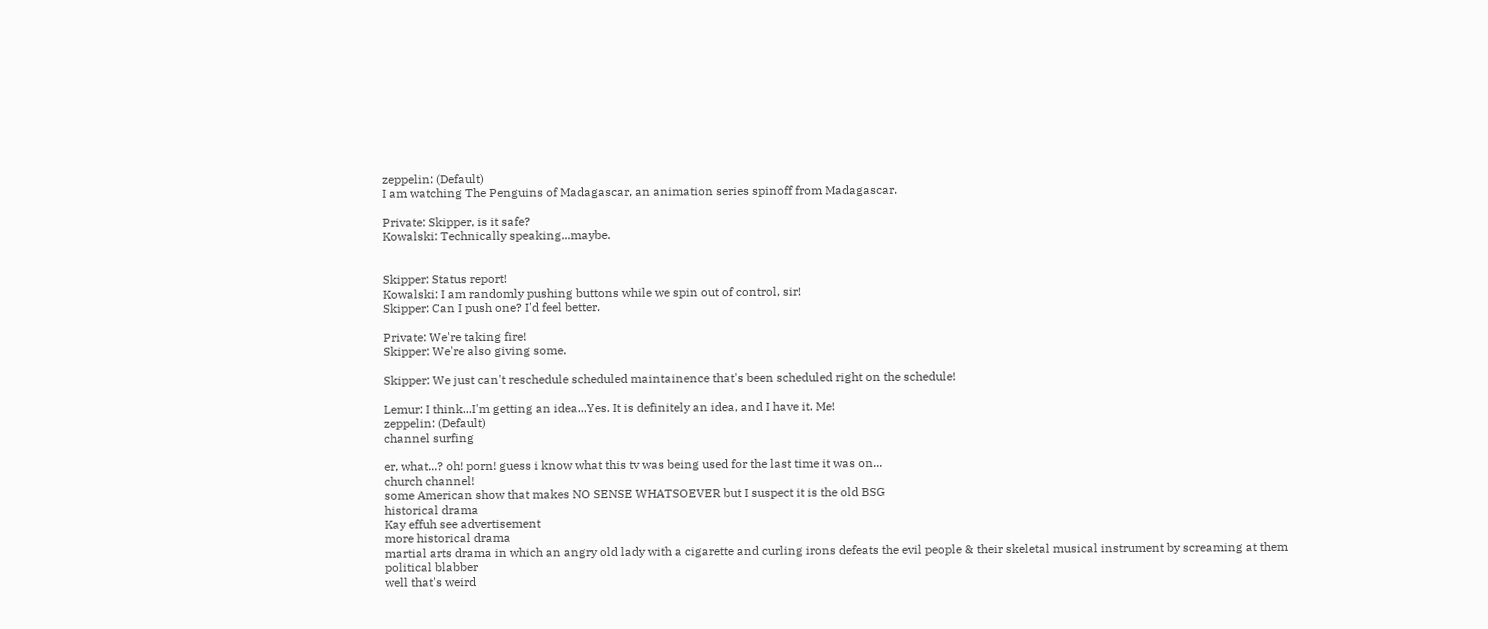zeppelin: (Default)
I am watching The Penguins of Madagascar, an animation series spinoff from Madagascar.

Private: Skipper, is it safe?
Kowalski: Technically speaking...maybe.


Skipper: Status report!
Kowalski: I am randomly pushing buttons while we spin out of control, sir!
Skipper: Can I push one? I'd feel better.

Private: We're taking fire!
Skipper: We're also giving some.

Skipper: We just can't reschedule scheduled maintainence that's been scheduled right on the schedule!

Lemur: I think...I'm getting an idea...Yes. It is definitely an idea, and I have it. Me!
zeppelin: (Default)
channel surfing

er, what...? oh! porn! guess i know what this tv was being used for the last time it was on...
church channel!
some American show that makes NO SENSE WHATSOEVER but I suspect it is the old BSG
historical drama
Kay effuh see advertisement
more historical drama
martial arts drama in which an angry old lady with a cigarette and curling irons defeats the evil people & their skeletal musical instrument by screaming at them
political blabber
well that's weird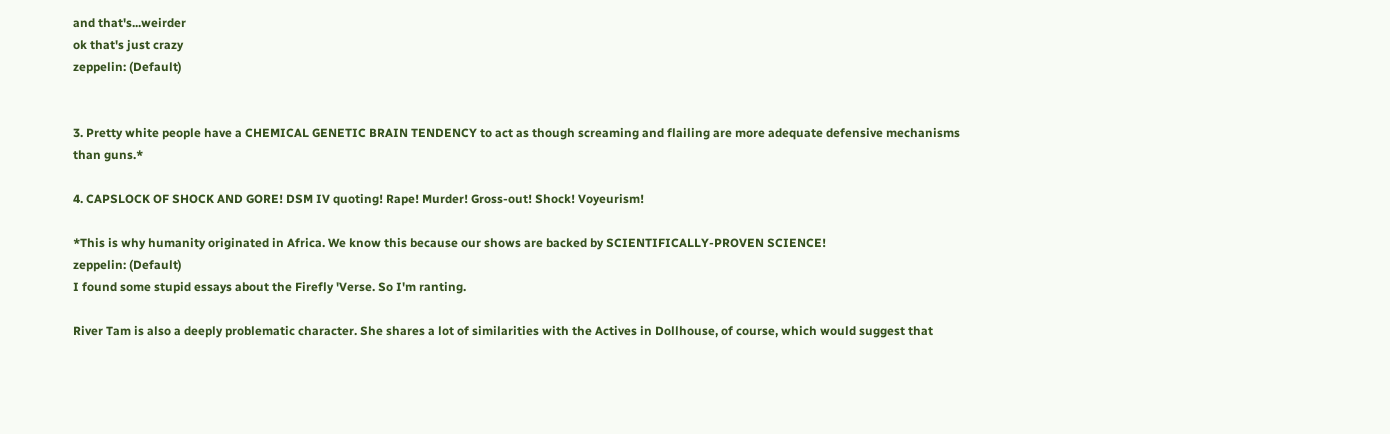and that's...weirder
ok that's just crazy
zeppelin: (Default)


3. Pretty white people have a CHEMICAL GENETIC BRAIN TENDENCY to act as though screaming and flailing are more adequate defensive mechanisms than guns.*

4. CAPSLOCK OF SHOCK AND GORE! DSM IV quoting! Rape! Murder! Gross-out! Shock! Voyeurism!

*This is why humanity originated in Africa. We know this because our shows are backed by SCIENTIFICALLY-PROVEN SCIENCE!
zeppelin: (Default)
I found some stupid essays about the Firefly 'Verse. So I'm ranting.

River Tam is also a deeply problematic character. She shares a lot of similarities with the Actives in Dollhouse, of course, which would suggest that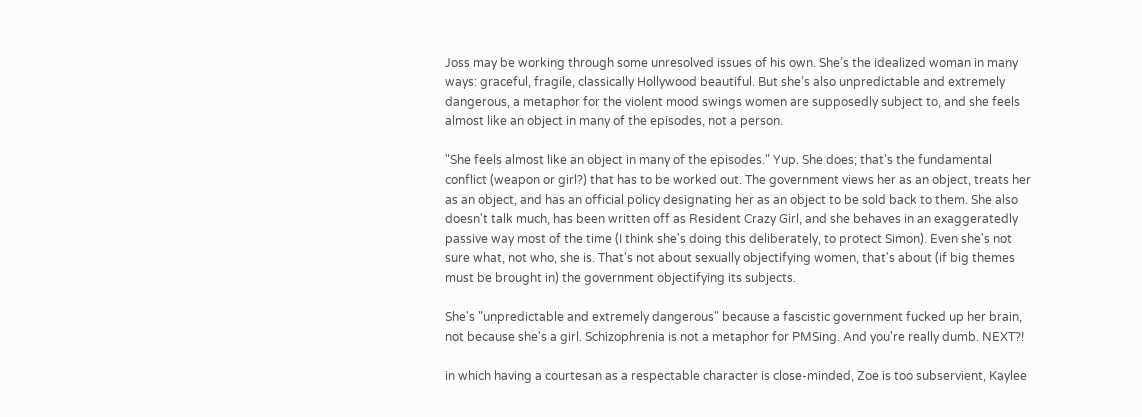Joss may be working through some unresolved issues of his own. She’s the idealized woman in many ways: graceful, fragile, classically Hollywood beautiful. But she’s also unpredictable and extremely dangerous, a metaphor for the violent mood swings women are supposedly subject to, and she feels almost like an object in many of the episodes, not a person.

"She feels almost like an object in many of the episodes." Yup. She does; that's the fundamental conflict (weapon or girl?) that has to be worked out. The government views her as an object, treats her as an object, and has an official policy designating her as an object to be sold back to them. She also doesn't talk much, has been written off as Resident Crazy Girl, and she behaves in an exaggeratedly passive way most of the time (I think she's doing this deliberately, to protect Simon). Even she's not sure what, not who, she is. That's not about sexually objectifying women, that's about (if big themes must be brought in) the government objectifying its subjects.

She's "unpredictable and extremely dangerous" because a fascistic government fucked up her brain, not because she's a girl. Schizophrenia is not a metaphor for PMSing. And you're really dumb. NEXT?!

in which having a courtesan as a respectable character is close-minded, Zoe is too subservient, Kaylee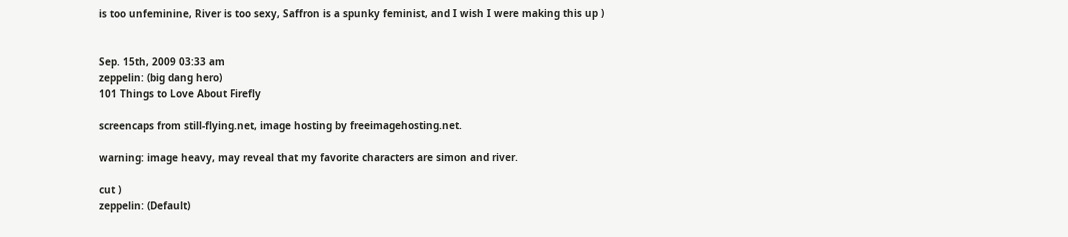is too unfeminine, River is too sexy, Saffron is a spunky feminist, and I wish I were making this up )


Sep. 15th, 2009 03:33 am
zeppelin: (big dang hero)
101 Things to Love About Firefly

screencaps from still-flying.net, image hosting by freeimagehosting.net.

warning: image heavy, may reveal that my favorite characters are simon and river.

cut )
zeppelin: (Default)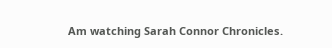Am watching Sarah Connor Chronicles.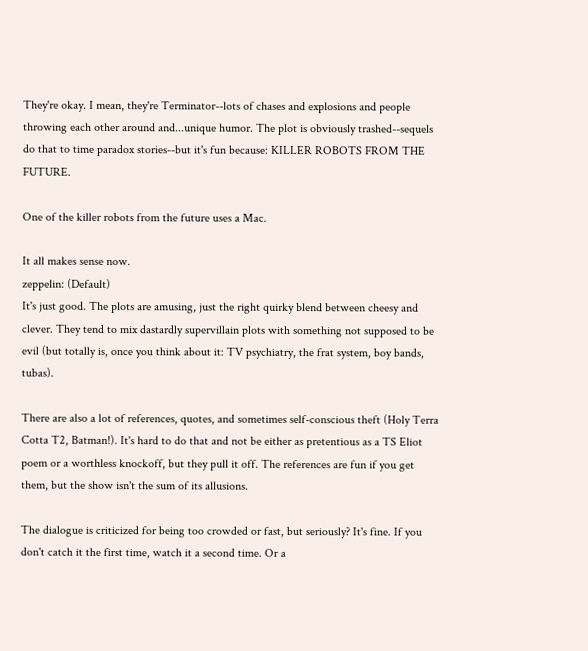They're okay. I mean, they're Terminator--lots of chases and explosions and people throwing each other around and...unique humor. The plot is obviously trashed--sequels do that to time paradox stories--but it's fun because: KILLER ROBOTS FROM THE FUTURE.

One of the killer robots from the future uses a Mac.

It all makes sense now.
zeppelin: (Default)
It's just good. The plots are amusing, just the right quirky blend between cheesy and clever. They tend to mix dastardly supervillain plots with something not supposed to be evil (but totally is, once you think about it: TV psychiatry, the frat system, boy bands, tubas).

There are also a lot of references, quotes, and sometimes self-conscious theft (Holy Terra Cotta T2, Batman!). It's hard to do that and not be either as pretentious as a TS Eliot poem or a worthless knockoff, but they pull it off. The references are fun if you get them, but the show isn't the sum of its allusions.

The dialogue is criticized for being too crowded or fast, but seriously? It's fine. If you don't catch it the first time, watch it a second time. Or a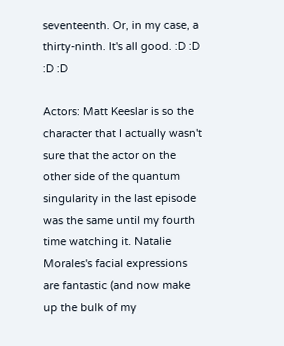seventeenth. Or, in my case, a thirty-ninth. It's all good. :D :D :D :D

Actors: Matt Keeslar is so the character that I actually wasn't sure that the actor on the other side of the quantum singularity in the last episode was the same until my fourth time watching it. Natalie Morales's facial expressions are fantastic (and now make up the bulk of my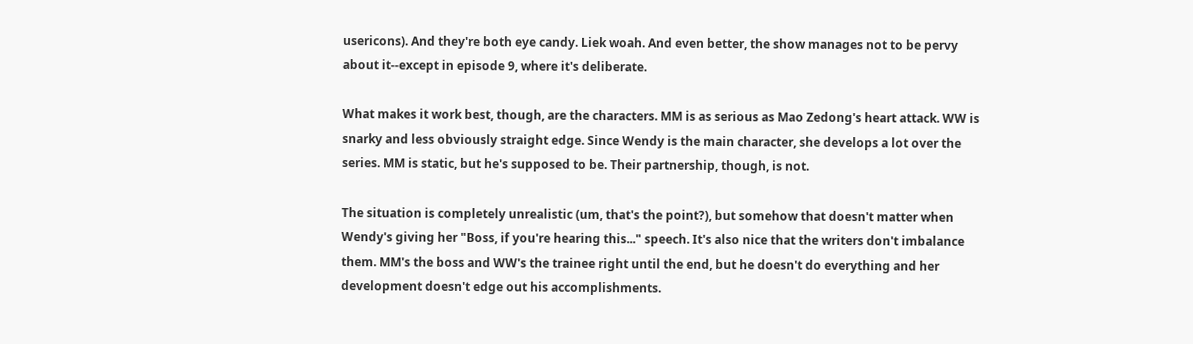usericons). And they're both eye candy. Liek woah. And even better, the show manages not to be pervy about it--except in episode 9, where it's deliberate.

What makes it work best, though, are the characters. MM is as serious as Mao Zedong's heart attack. WW is snarky and less obviously straight edge. Since Wendy is the main character, she develops a lot over the series. MM is static, but he's supposed to be. Their partnership, though, is not.

The situation is completely unrealistic (um, that's the point?), but somehow that doesn't matter when Wendy's giving her "Boss, if you're hearing this..." speech. It's also nice that the writers don't imbalance them. MM's the boss and WW's the trainee right until the end, but he doesn't do everything and her development doesn't edge out his accomplishments.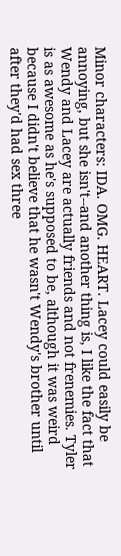Minor characters: IDA. OMG. HEART. Lacey could easily be annoying, but she isn't--and another thing is, I like the fact that Wendy and Lacey are actually friends and not frenemies. Tyler is as awesome as he's supposed to be, although it was weird because I didn't believe that he wasn't Wendy's brother until after they'd had sex three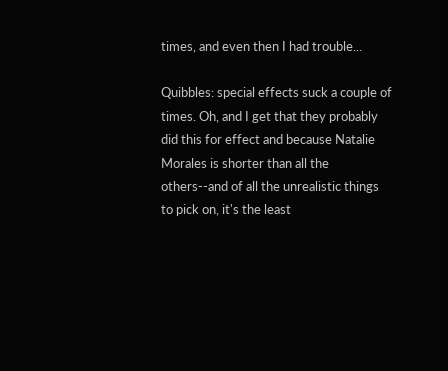times, and even then I had trouble...

Quibbles: special effects suck a couple of times. Oh, and I get that they probably did this for effect and because Natalie Morales is shorter than all the others--and of all the unrealistic things to pick on, it's the least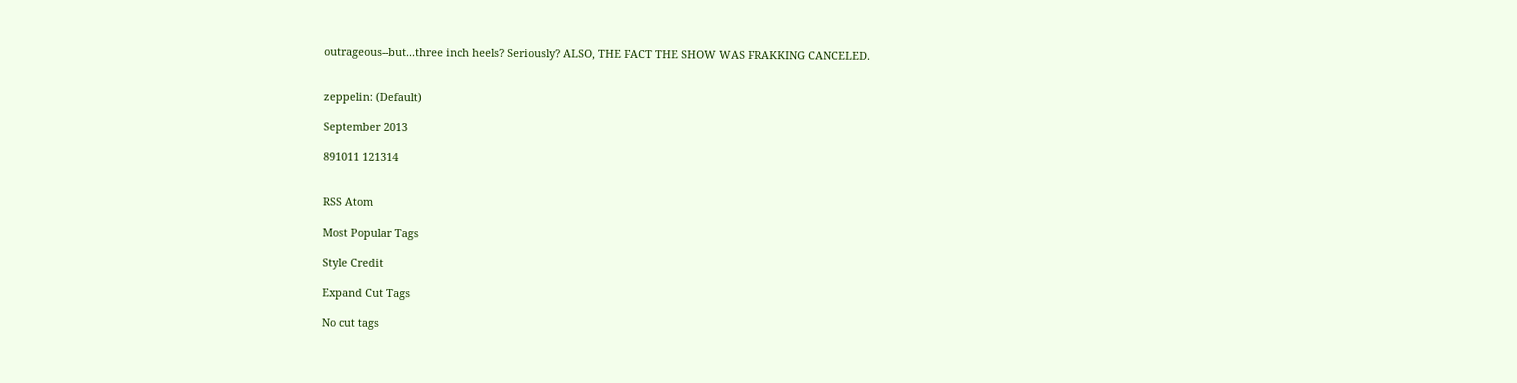outrageous--but...three inch heels? Seriously? ALSO, THE FACT THE SHOW WAS FRAKKING CANCELED.


zeppelin: (Default)

September 2013

891011 121314


RSS Atom

Most Popular Tags

Style Credit

Expand Cut Tags

No cut tags